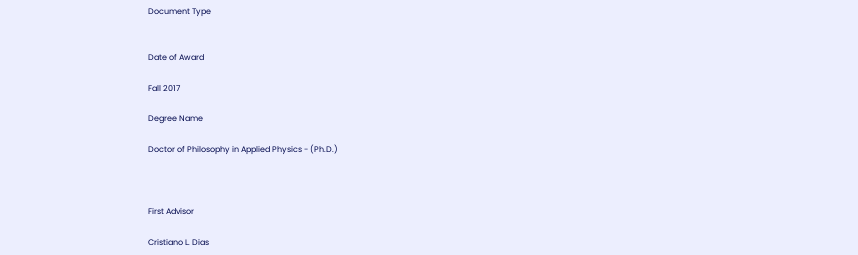Document Type


Date of Award

Fall 2017

Degree Name

Doctor of Philosophy in Applied Physics - (Ph.D.)



First Advisor

Cristiano L. Dias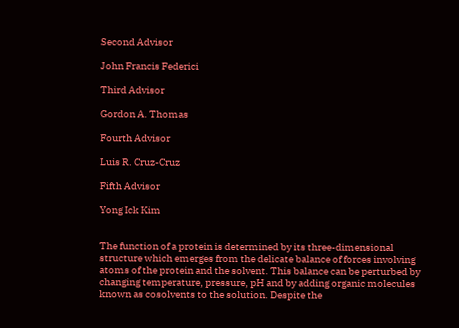Second Advisor

John Francis Federici

Third Advisor

Gordon A. Thomas

Fourth Advisor

Luis R. Cruz-Cruz

Fifth Advisor

Yong Ick Kim


The function of a protein is determined by its three-dimensional structure which emerges from the delicate balance of forces involving atoms of the protein and the solvent. This balance can be perturbed by changing temperature, pressure, pH and by adding organic molecules known as cosolvents to the solution. Despite the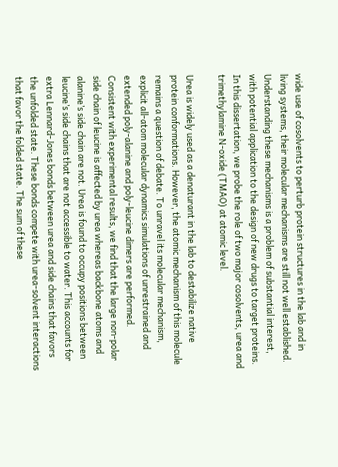wide use of cosolvents to perturb protein structures in the lab and in living systems, their molecular mechanisms are still not well established. Understanding these mechanisms is a problem of substantial interest, with potential application to the design of new drugs to target proteins. In this dissertation, we probe the role of two major cosolvents, urea and trimethylamine N-oxide (TMAO) at atomic level.

Urea is widely used as a denaturant in the lab to destabilize native protein conformations. However, the atomic mechanism of this molecule remains a question of debate. To unravel its molecular mechanism, explicit all-atom molecular dynamics simulations of unrestrained and extended poly-alanine and poly-leucine dimers are performed. Consistent with experimental results, we find that the large non-polar side chain of leucine is affected by urea whereas backbone atoms and alanine’s side chain are not. Urea is found to occupy positions between leucine’s side chains that are not accessible to water. This accounts for extra Lennard-Jones bonds between urea and side chains that favors the unfolded state. These bonds compete with urea-solvent interactions that favor the folded state. The sum of these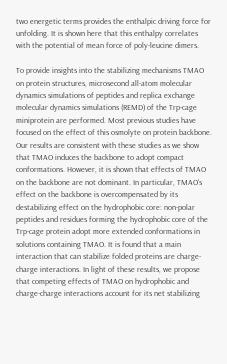two energetic terms provides the enthalpic driving force for unfolding. It is shown here that this enthalpy correlates with the potential of mean force of poly-leucine dimers.

To provide insights into the stabilizing mechanisms TMAO on protein structures, microsecond all-atom molecular dynamics simulations of peptides and replica exchange molecular dynamics simulations (REMD) of the Trp-cage miniprotein are performed. Most previous studies have focused on the effect of this osmolyte on protein backbone. Our results are consistent with these studies as we show that TMAO induces the backbone to adopt compact conformations. However, it is shown that effects of TMAO on the backbone are not dominant. In particular, TMAO's effect on the backbone is overcompensated by its destabilizing effect on the hydrophobic core: non-polar peptides and residues forming the hydrophobic core of the Trp-cage protein adopt more extended conformations in solutions containing TMAO. It is found that a main interaction that can stabilize folded proteins are charge-charge interactions. In light of these results, we propose that competing effects of TMAO on hydrophobic and charge-charge interactions account for its net stabilizing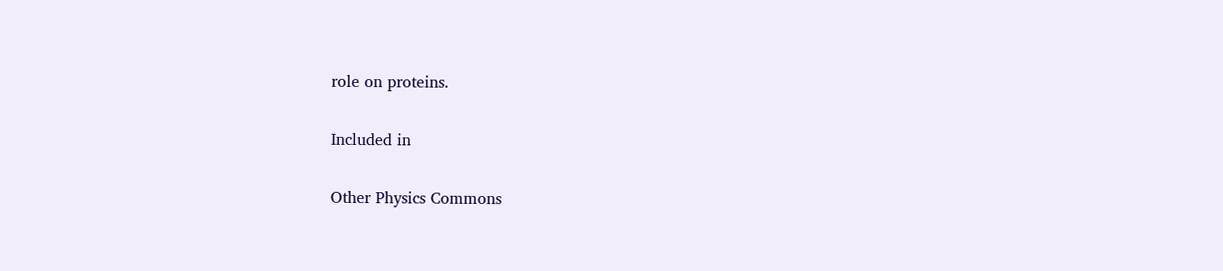role on proteins.

Included in

Other Physics Commons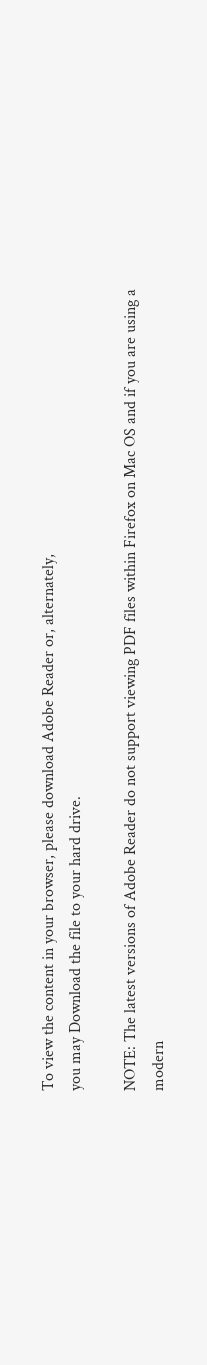To view the content in your browser, please download Adobe Reader or, alternately,
you may Download the file to your hard drive.

NOTE: The latest versions of Adobe Reader do not support viewing PDF files within Firefox on Mac OS and if you are using a modern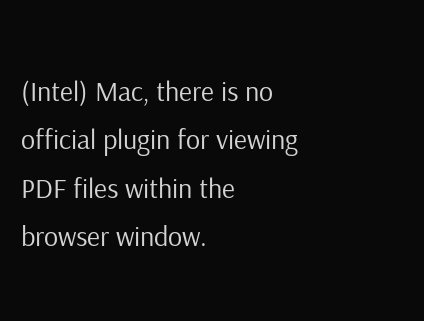(Intel) Mac, there is no official plugin for viewing PDF files within the browser window.